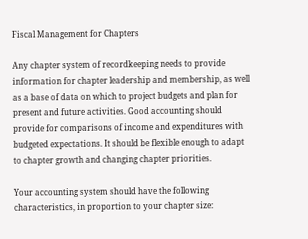Fiscal Management for Chapters

Any chapter system of recordkeeping needs to provide information for chapter leadership and membership, as well as a base of data on which to project budgets and plan for present and future activities. Good accounting should provide for comparisons of income and expenditures with budgeted expectations. It should be flexible enough to adapt to chapter growth and changing chapter priorities.

Your accounting system should have the following characteristics, in proportion to your chapter size: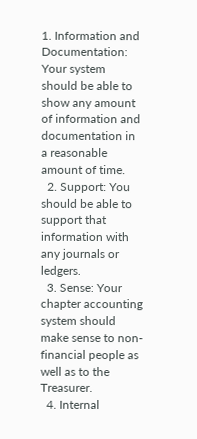1. Information and Documentation: Your system should be able to show any amount of information and documentation in a reasonable amount of time.
  2. Support: You should be able to support that information with any journals or ledgers.
  3. Sense: Your chapter accounting system should make sense to non-financial people as well as to the Treasurer.
  4. Internal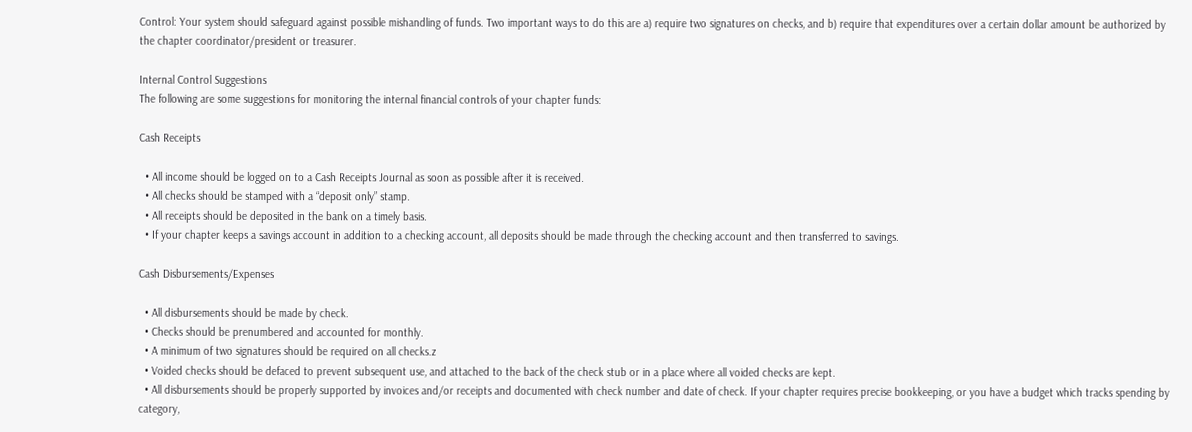Control: Your system should safeguard against possible mishandling of funds. Two important ways to do this are a) require two signatures on checks, and b) require that expenditures over a certain dollar amount be authorized by the chapter coordinator/president or treasurer.

Internal Control Suggestions
The following are some suggestions for monitoring the internal financial controls of your chapter funds:

Cash Receipts

  • All income should be logged on to a Cash Receipts Journal as soon as possible after it is received.
  • All checks should be stamped with a “deposit only” stamp.
  • All receipts should be deposited in the bank on a timely basis.
  • If your chapter keeps a savings account in addition to a checking account, all deposits should be made through the checking account and then transferred to savings.

Cash Disbursements/Expenses

  • All disbursements should be made by check.
  • Checks should be prenumbered and accounted for monthly.
  • A minimum of two signatures should be required on all checks.z
  • Voided checks should be defaced to prevent subsequent use, and attached to the back of the check stub or in a place where all voided checks are kept.
  • All disbursements should be properly supported by invoices and/or receipts and documented with check number and date of check. If your chapter requires precise bookkeeping, or you have a budget which tracks spending by category,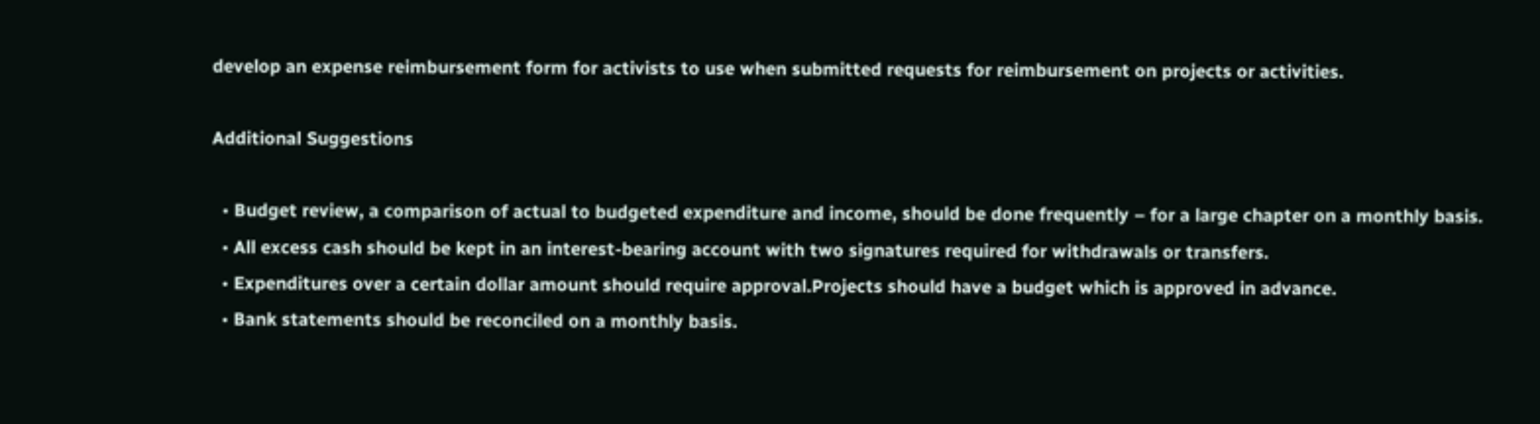develop an expense reimbursement form for activists to use when submitted requests for reimbursement on projects or activities.

Additional Suggestions

  • Budget review, a comparison of actual to budgeted expenditure and income, should be done frequently – for a large chapter on a monthly basis.
  • All excess cash should be kept in an interest-bearing account with two signatures required for withdrawals or transfers.
  • Expenditures over a certain dollar amount should require approval.Projects should have a budget which is approved in advance.
  • Bank statements should be reconciled on a monthly basis.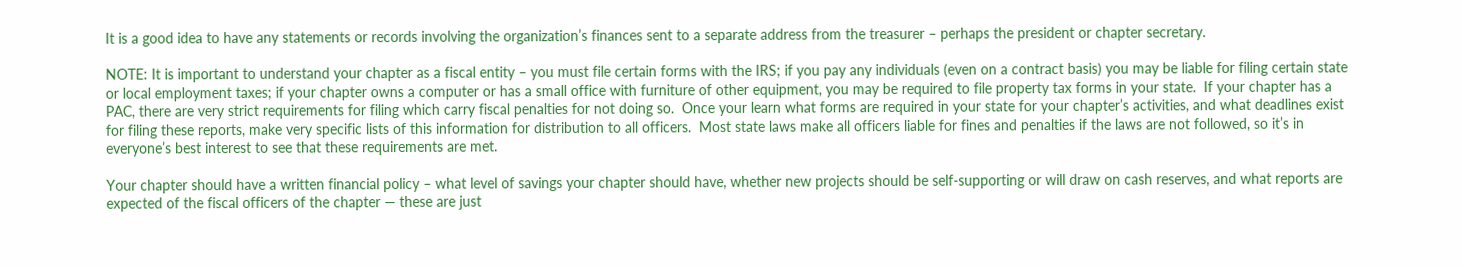It is a good idea to have any statements or records involving the organization’s finances sent to a separate address from the treasurer – perhaps the president or chapter secretary.

NOTE: It is important to understand your chapter as a fiscal entity – you must file certain forms with the IRS; if you pay any individuals (even on a contract basis) you may be liable for filing certain state or local employment taxes; if your chapter owns a computer or has a small office with furniture of other equipment, you may be required to file property tax forms in your state.  If your chapter has a PAC, there are very strict requirements for filing which carry fiscal penalties for not doing so.  Once your learn what forms are required in your state for your chapter’s activities, and what deadlines exist for filing these reports, make very specific lists of this information for distribution to all officers.  Most state laws make all officers liable for fines and penalties if the laws are not followed, so it’s in everyone’s best interest to see that these requirements are met.

Your chapter should have a written financial policy – what level of savings your chapter should have, whether new projects should be self-supporting or will draw on cash reserves, and what reports are expected of the fiscal officers of the chapter — these are just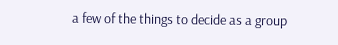a few of the things to decide as a group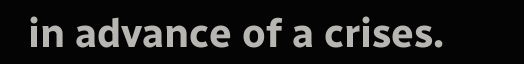in advance of a crises.